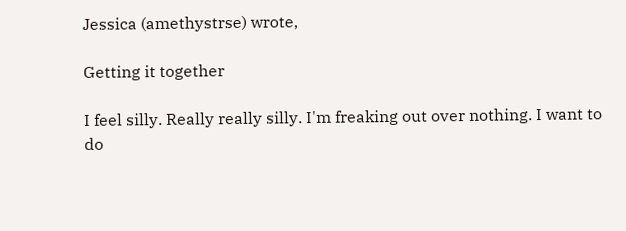Jessica (amethystrse) wrote,

Getting it together

I feel silly. Really really silly. I'm freaking out over nothing. I want to do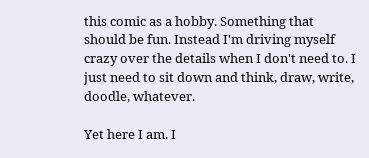this comic as a hobby. Something that should be fun. Instead I'm driving myself crazy over the details when I don't need to. I just need to sit down and think, draw, write, doodle, whatever.

Yet here I am. I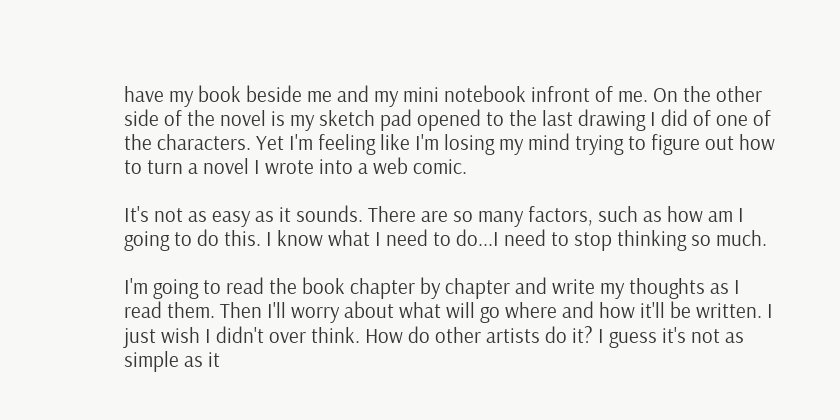have my book beside me and my mini notebook infront of me. On the other side of the novel is my sketch pad opened to the last drawing I did of one of the characters. Yet I'm feeling like I'm losing my mind trying to figure out how to turn a novel I wrote into a web comic.

It's not as easy as it sounds. There are so many factors, such as how am I going to do this. I know what I need to do...I need to stop thinking so much.

I'm going to read the book chapter by chapter and write my thoughts as I read them. Then I'll worry about what will go where and how it'll be written. I just wish I didn't over think. How do other artists do it? I guess it's not as simple as it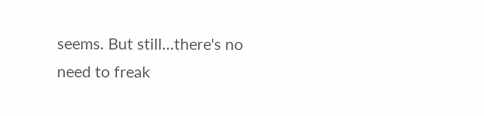seems. But still...there's no need to freak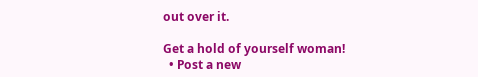out over it.

Get a hold of yourself woman!
  • Post a new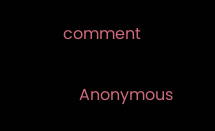comment


    Anonymous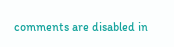comments are disabled in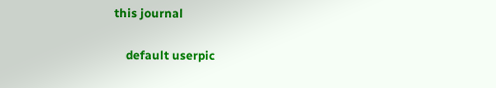this journal

    default userpic